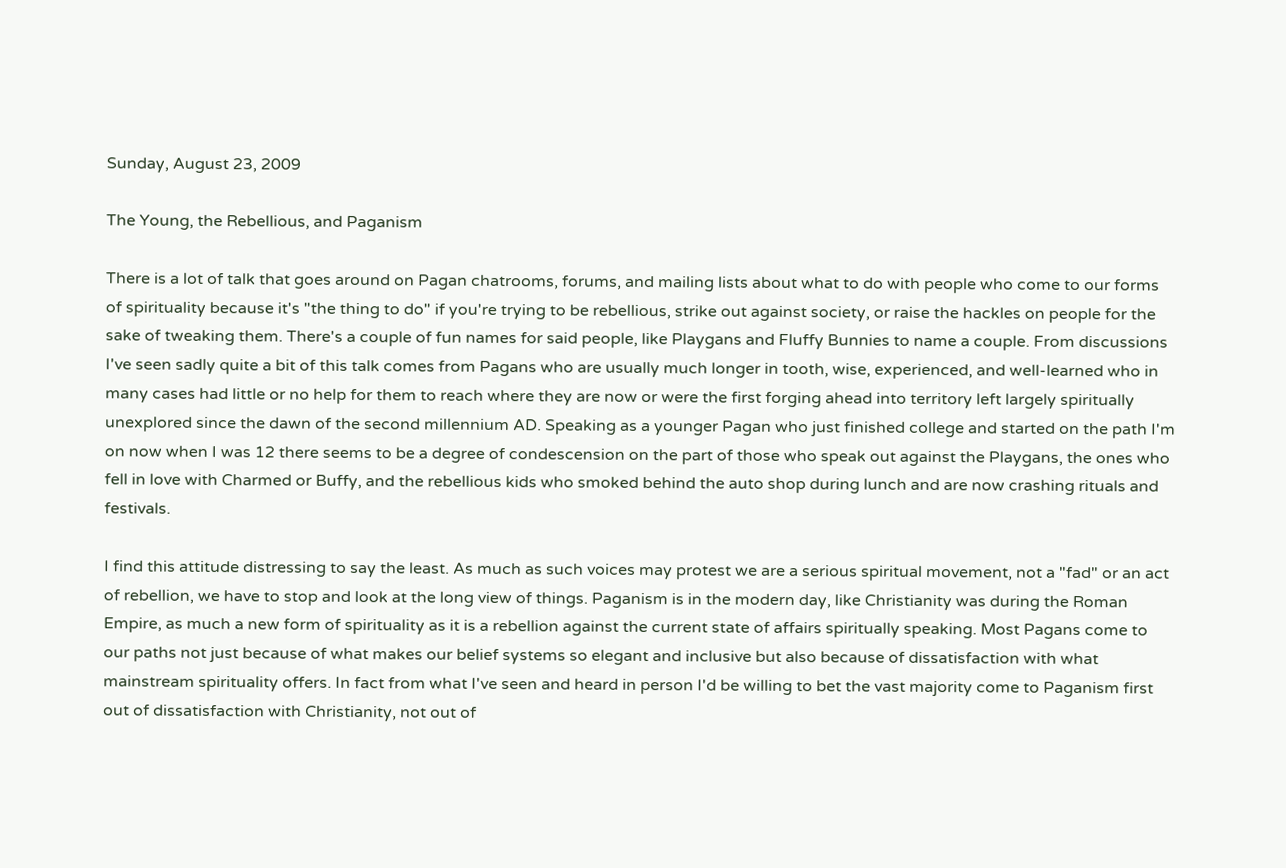Sunday, August 23, 2009

The Young, the Rebellious, and Paganism

There is a lot of talk that goes around on Pagan chatrooms, forums, and mailing lists about what to do with people who come to our forms of spirituality because it's "the thing to do" if you're trying to be rebellious, strike out against society, or raise the hackles on people for the sake of tweaking them. There's a couple of fun names for said people, like Playgans and Fluffy Bunnies to name a couple. From discussions I've seen sadly quite a bit of this talk comes from Pagans who are usually much longer in tooth, wise, experienced, and well-learned who in many cases had little or no help for them to reach where they are now or were the first forging ahead into territory left largely spiritually unexplored since the dawn of the second millennium AD. Speaking as a younger Pagan who just finished college and started on the path I'm on now when I was 12 there seems to be a degree of condescension on the part of those who speak out against the Playgans, the ones who fell in love with Charmed or Buffy, and the rebellious kids who smoked behind the auto shop during lunch and are now crashing rituals and festivals.

I find this attitude distressing to say the least. As much as such voices may protest we are a serious spiritual movement, not a "fad" or an act of rebellion, we have to stop and look at the long view of things. Paganism is in the modern day, like Christianity was during the Roman Empire, as much a new form of spirituality as it is a rebellion against the current state of affairs spiritually speaking. Most Pagans come to our paths not just because of what makes our belief systems so elegant and inclusive but also because of dissatisfaction with what mainstream spirituality offers. In fact from what I've seen and heard in person I'd be willing to bet the vast majority come to Paganism first out of dissatisfaction with Christianity, not out of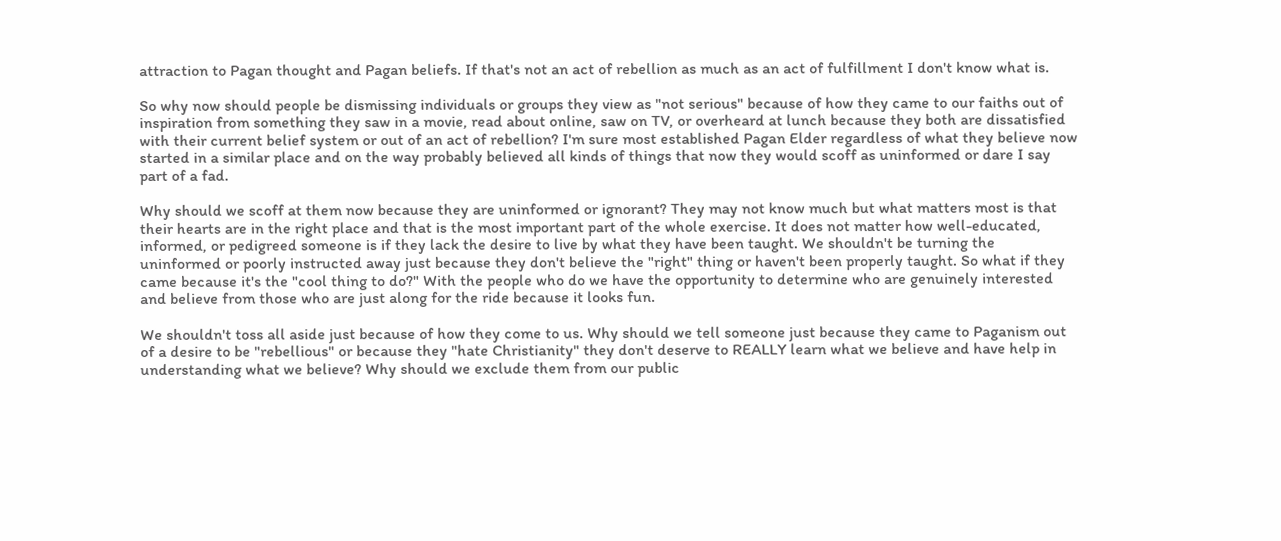attraction to Pagan thought and Pagan beliefs. If that's not an act of rebellion as much as an act of fulfillment I don't know what is.

So why now should people be dismissing individuals or groups they view as "not serious" because of how they came to our faiths out of inspiration from something they saw in a movie, read about online, saw on TV, or overheard at lunch because they both are dissatisfied with their current belief system or out of an act of rebellion? I'm sure most established Pagan Elder regardless of what they believe now started in a similar place and on the way probably believed all kinds of things that now they would scoff as uninformed or dare I say part of a fad.

Why should we scoff at them now because they are uninformed or ignorant? They may not know much but what matters most is that their hearts are in the right place and that is the most important part of the whole exercise. It does not matter how well-educated, informed, or pedigreed someone is if they lack the desire to live by what they have been taught. We shouldn't be turning the uninformed or poorly instructed away just because they don't believe the "right" thing or haven't been properly taught. So what if they came because it's the "cool thing to do?" With the people who do we have the opportunity to determine who are genuinely interested and believe from those who are just along for the ride because it looks fun.

We shouldn't toss all aside just because of how they come to us. Why should we tell someone just because they came to Paganism out of a desire to be "rebellious" or because they "hate Christianity" they don't deserve to REALLY learn what we believe and have help in understanding what we believe? Why should we exclude them from our public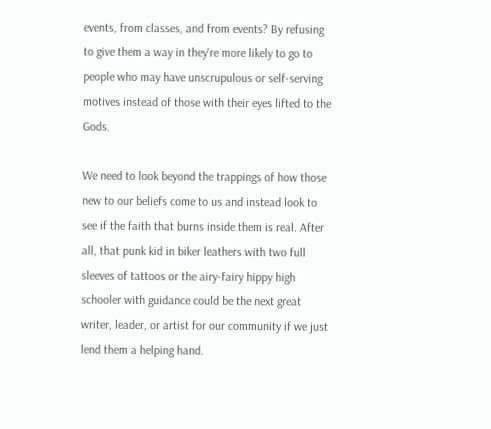events, from classes, and from events? By refusing to give them a way in they're more likely to go to people who may have unscrupulous or self-serving motives instead of those with their eyes lifted to the Gods.

We need to look beyond the trappings of how those new to our beliefs come to us and instead look to see if the faith that burns inside them is real. After all, that punk kid in biker leathers with two full sleeves of tattoos or the airy-fairy hippy high schooler with guidance could be the next great writer, leader, or artist for our community if we just lend them a helping hand.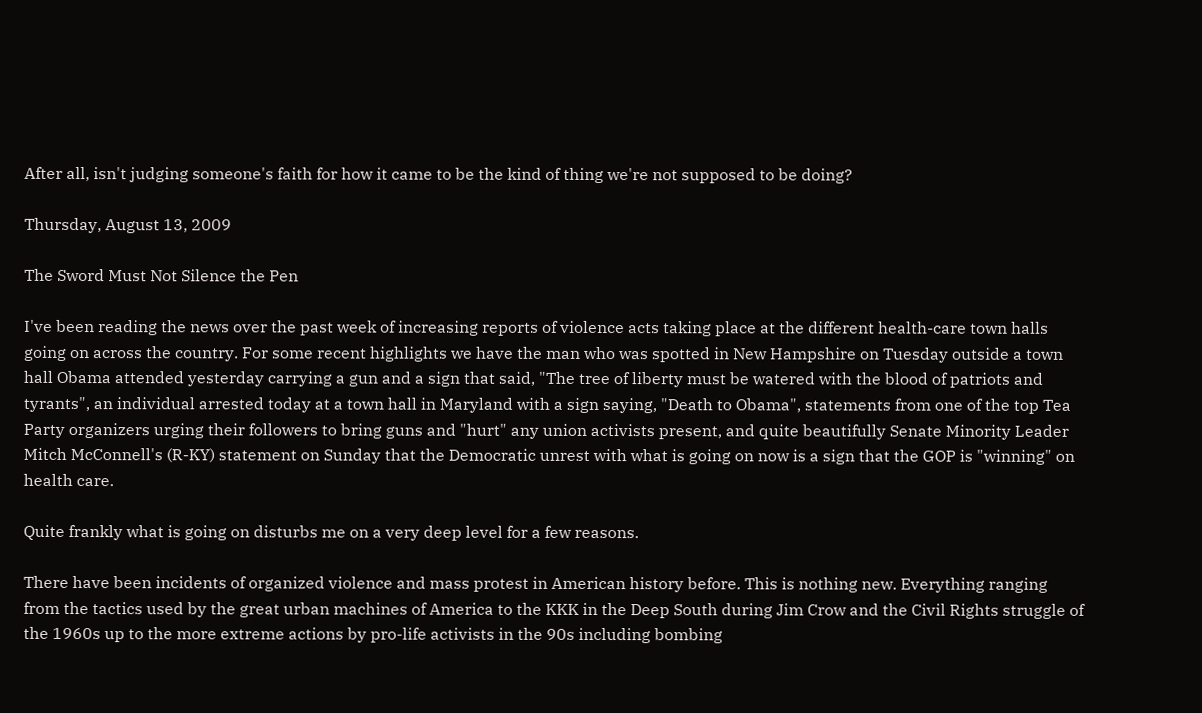After all, isn't judging someone's faith for how it came to be the kind of thing we're not supposed to be doing?

Thursday, August 13, 2009

The Sword Must Not Silence the Pen

I've been reading the news over the past week of increasing reports of violence acts taking place at the different health-care town halls going on across the country. For some recent highlights we have the man who was spotted in New Hampshire on Tuesday outside a town hall Obama attended yesterday carrying a gun and a sign that said, "The tree of liberty must be watered with the blood of patriots and tyrants", an individual arrested today at a town hall in Maryland with a sign saying, "Death to Obama", statements from one of the top Tea Party organizers urging their followers to bring guns and "hurt" any union activists present, and quite beautifully Senate Minority Leader Mitch McConnell's (R-KY) statement on Sunday that the Democratic unrest with what is going on now is a sign that the GOP is "winning" on health care.

Quite frankly what is going on disturbs me on a very deep level for a few reasons.

There have been incidents of organized violence and mass protest in American history before. This is nothing new. Everything ranging from the tactics used by the great urban machines of America to the KKK in the Deep South during Jim Crow and the Civil Rights struggle of the 1960s up to the more extreme actions by pro-life activists in the 90s including bombing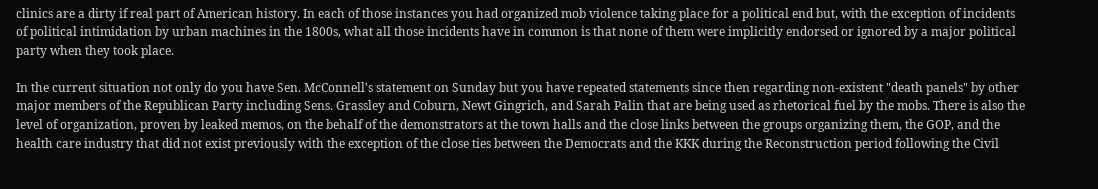clinics are a dirty if real part of American history. In each of those instances you had organized mob violence taking place for a political end but, with the exception of incidents of political intimidation by urban machines in the 1800s, what all those incidents have in common is that none of them were implicitly endorsed or ignored by a major political party when they took place.

In the current situation not only do you have Sen. McConnell's statement on Sunday but you have repeated statements since then regarding non-existent "death panels" by other major members of the Republican Party including Sens. Grassley and Coburn, Newt Gingrich, and Sarah Palin that are being used as rhetorical fuel by the mobs. There is also the level of organization, proven by leaked memos, on the behalf of the demonstrators at the town halls and the close links between the groups organizing them, the GOP, and the health care industry that did not exist previously with the exception of the close ties between the Democrats and the KKK during the Reconstruction period following the Civil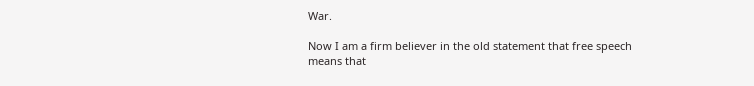War.

Now I am a firm believer in the old statement that free speech means that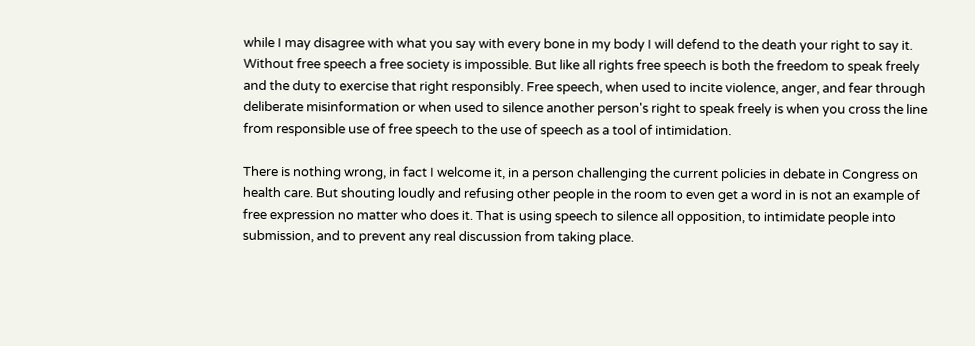while I may disagree with what you say with every bone in my body I will defend to the death your right to say it. Without free speech a free society is impossible. But like all rights free speech is both the freedom to speak freely and the duty to exercise that right responsibly. Free speech, when used to incite violence, anger, and fear through deliberate misinformation or when used to silence another person's right to speak freely is when you cross the line from responsible use of free speech to the use of speech as a tool of intimidation.

There is nothing wrong, in fact I welcome it, in a person challenging the current policies in debate in Congress on health care. But shouting loudly and refusing other people in the room to even get a word in is not an example of free expression no matter who does it. That is using speech to silence all opposition, to intimidate people into submission, and to prevent any real discussion from taking place.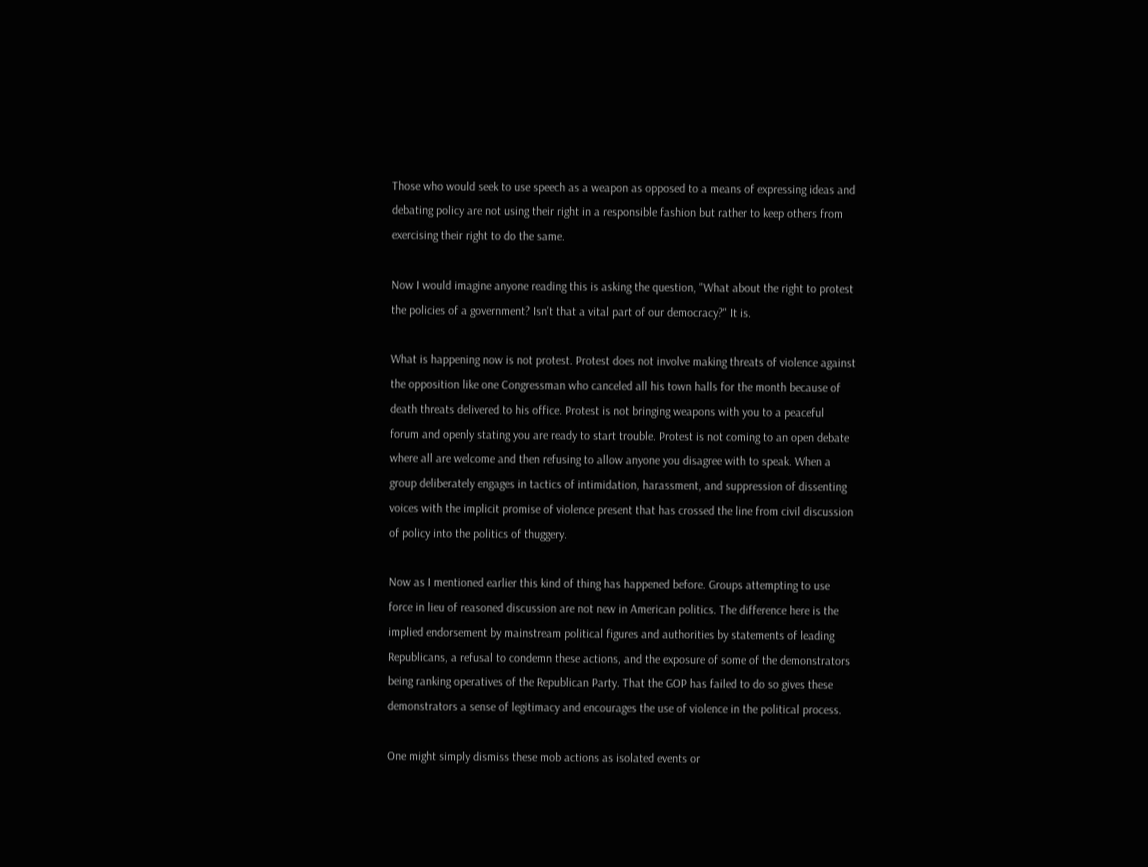Those who would seek to use speech as a weapon as opposed to a means of expressing ideas and debating policy are not using their right in a responsible fashion but rather to keep others from exercising their right to do the same.

Now I would imagine anyone reading this is asking the question, "What about the right to protest the policies of a government? Isn't that a vital part of our democracy?" It is.

What is happening now is not protest. Protest does not involve making threats of violence against the opposition like one Congressman who canceled all his town halls for the month because of death threats delivered to his office. Protest is not bringing weapons with you to a peaceful forum and openly stating you are ready to start trouble. Protest is not coming to an open debate where all are welcome and then refusing to allow anyone you disagree with to speak. When a group deliberately engages in tactics of intimidation, harassment, and suppression of dissenting voices with the implicit promise of violence present that has crossed the line from civil discussion of policy into the politics of thuggery.

Now as I mentioned earlier this kind of thing has happened before. Groups attempting to use force in lieu of reasoned discussion are not new in American politics. The difference here is the implied endorsement by mainstream political figures and authorities by statements of leading Republicans, a refusal to condemn these actions, and the exposure of some of the demonstrators being ranking operatives of the Republican Party. That the GOP has failed to do so gives these demonstrators a sense of legitimacy and encourages the use of violence in the political process.

One might simply dismiss these mob actions as isolated events or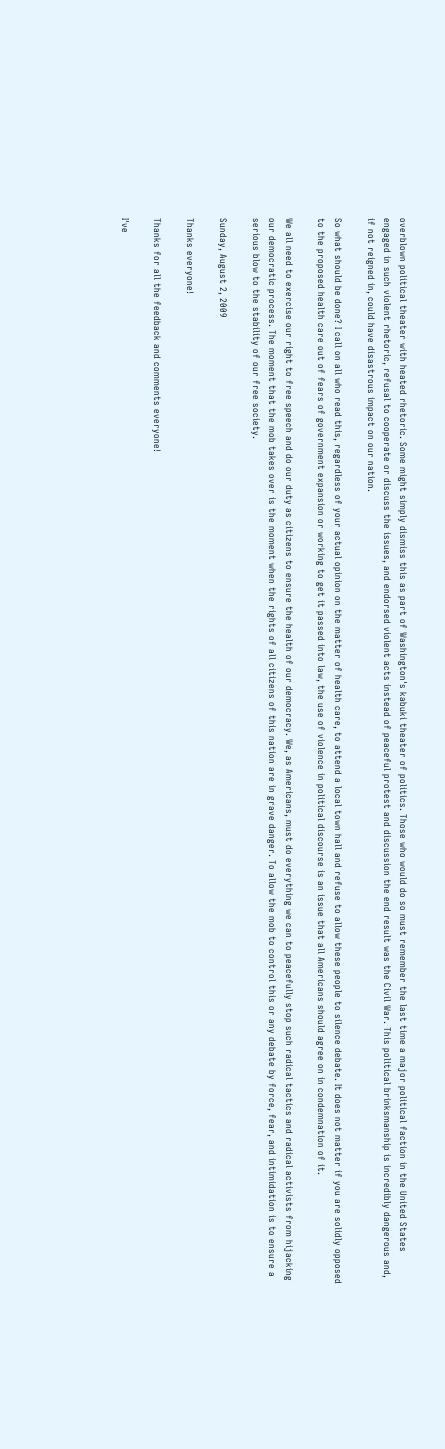overblown political theater with heated rhetoric. Some might simply dismiss this as part of Washington's kabuki theater of politics. Those who would do so must remember the last time a major political faction in the United States engaged in such violent rhetoric, refusal to cooperate or discuss the issues, and endorsed violent acts instead of peaceful protest and discussion the end result was the Civil War. This political brinksmanship is incredibly dangerous and, if not reigned in, could have disastrous impact on our nation.

So what should be done? I call on all who read this, regardless of your actual opinion on the matter of health care, to attend a local town hall and refuse to allow these people to silence debate. It does not matter if you are solidly opposed to the proposed health care out of fears of government expansion or working to get it passed into law, the use of violence in political discourse is an issue that all Americans should agree on in condemnation of it.

We all need to exercise our right to free speech and do our duty as citizens to ensure the health of our democracy. We, as Americans, must do everything we can to peacefully stop such radical tactics and radical activists from hijacking our democratic process. The moment that the mob takes over is the moment when the rights of all citizens of this nation are in grave danger. To allow the mob to control this or any debate by force, fear, and intimidation is to ensure a serious blow to the stability of our free society.

Sunday, August 2, 2009

Thanks everyone!

Thanks for all the feedback and comments everyone!

I've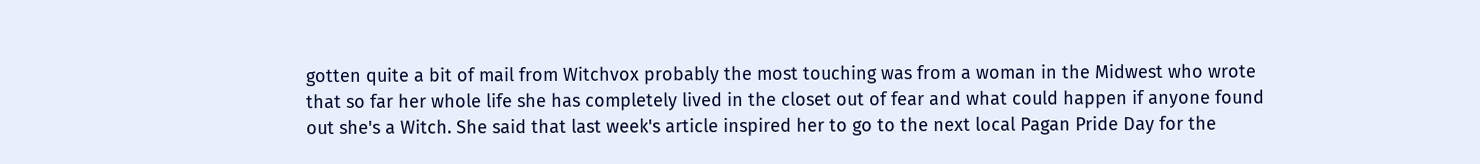gotten quite a bit of mail from Witchvox probably the most touching was from a woman in the Midwest who wrote that so far her whole life she has completely lived in the closet out of fear and what could happen if anyone found out she's a Witch. She said that last week's article inspired her to go to the next local Pagan Pride Day for the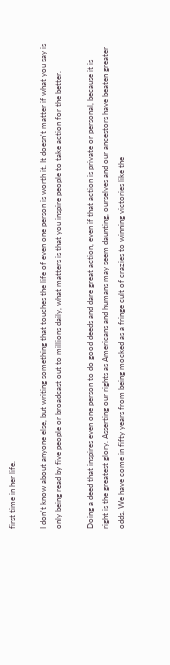first time in her life.

I don't know about anyone else, but writing something that touches the life of even one person is worth it. It doesn't matter if what you say is only being read by five people or broadcast out to millions daily, what matters is that you inspire people to take action for the better.

Doing a deed that inspires even one person to do good deeds and dare great action, even if that action is private or personal, because it is right is the greatest glory. Asserting our rights as Americans and humans may seem daunting, ourselves and our ancestors have beaten greater odds. We have come in fifty years from being mocked as a fringe cult of crazies to winning victories like the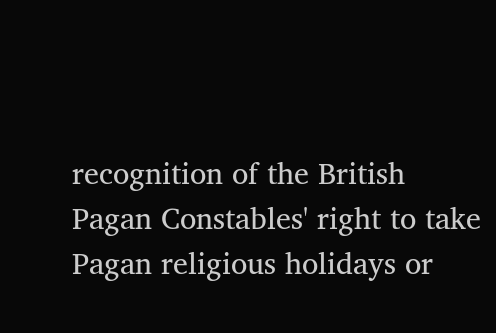recognition of the British Pagan Constables' right to take Pagan religious holidays or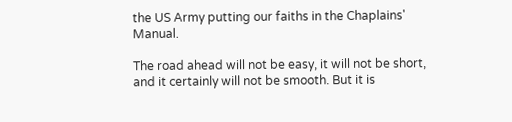the US Army putting our faiths in the Chaplains' Manual.

The road ahead will not be easy, it will not be short, and it certainly will not be smooth. But it is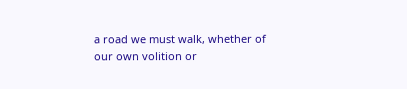a road we must walk, whether of our own volition or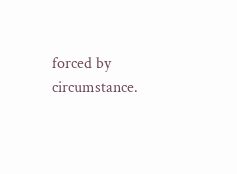forced by circumstance.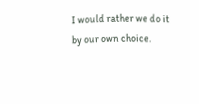I would rather we do it by our own choice.